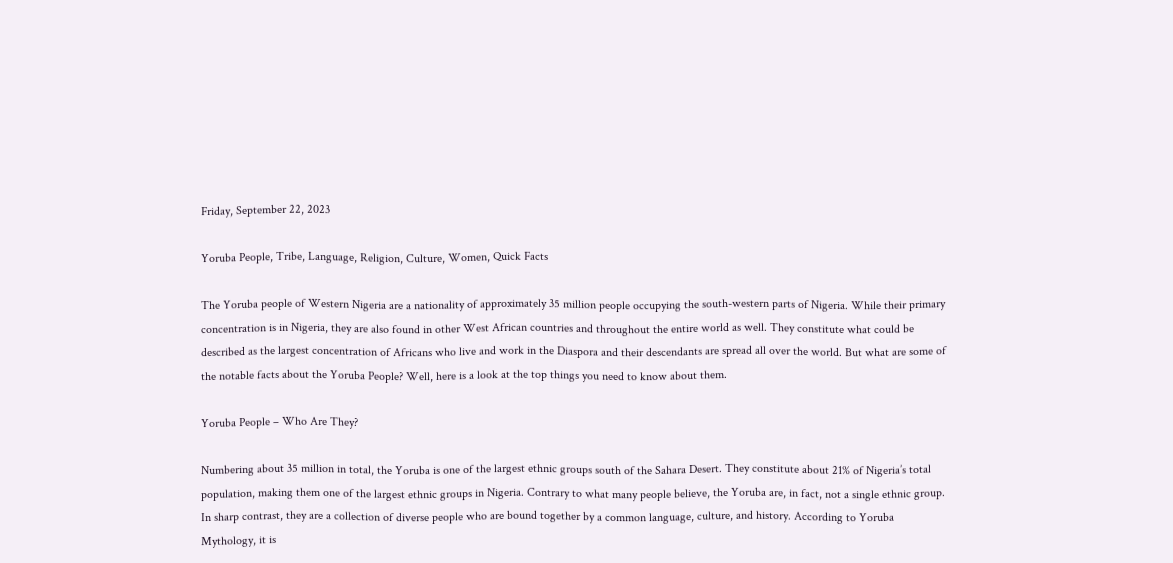Friday, September 22, 2023

Yoruba People, Tribe, Language, Religion, Culture, Women, Quick Facts

The Yoruba people of Western Nigeria are a nationality of approximately 35 million people occupying the south-western parts of Nigeria. While their primary concentration is in Nigeria, they are also found in other West African countries and throughout the entire world as well. They constitute what could be described as the largest concentration of Africans who live and work in the Diaspora and their descendants are spread all over the world. But what are some of the notable facts about the Yoruba People? Well, here is a look at the top things you need to know about them.

Yoruba People – Who Are They?

Numbering about 35 million in total, the Yoruba is one of the largest ethnic groups south of the Sahara Desert. They constitute about 21% of Nigeria’s total population, making them one of the largest ethnic groups in Nigeria. Contrary to what many people believe, the Yoruba are, in fact, not a single ethnic group. In sharp contrast, they are a collection of diverse people who are bound together by a common language, culture, and history. According to Yoruba Mythology, it is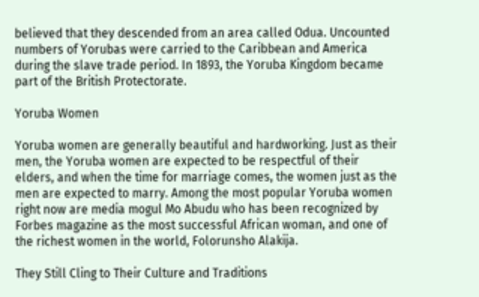believed that they descended from an area called Odua. Uncounted numbers of Yorubas were carried to the Caribbean and America during the slave trade period. In 1893, the Yoruba Kingdom became part of the British Protectorate.

Yoruba Women

Yoruba women are generally beautiful and hardworking. Just as their men, the Yoruba women are expected to be respectful of their elders, and when the time for marriage comes, the women just as the men are expected to marry. Among the most popular Yoruba women right now are media mogul Mo Abudu who has been recognized by Forbes magazine as the most successful African woman, and one of the richest women in the world, Folorunsho Alakija.

They Still Cling to Their Culture and Traditions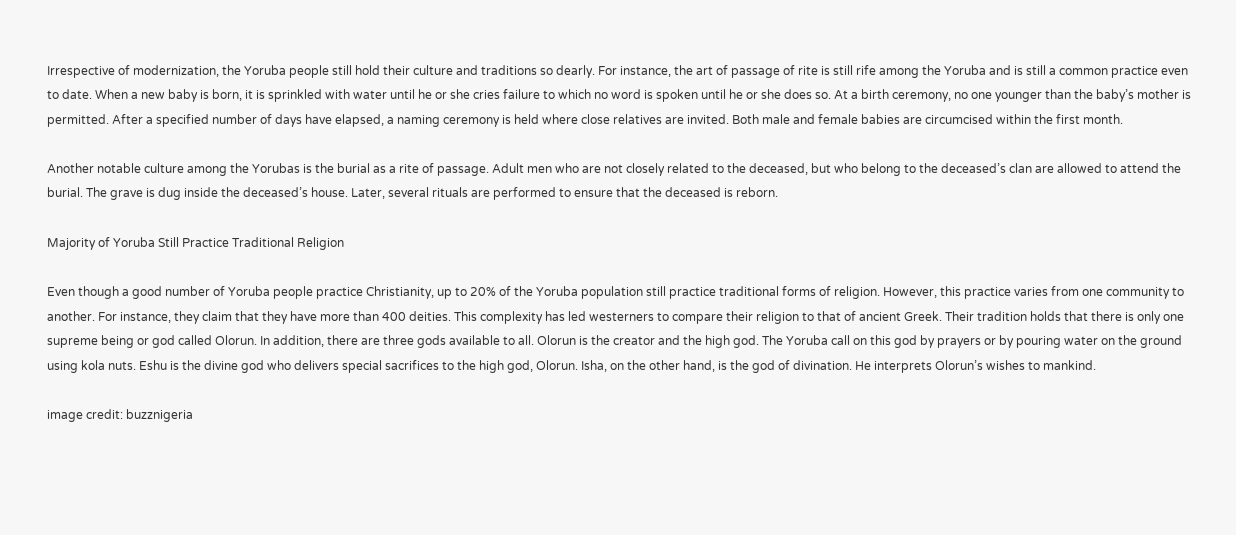Irrespective of modernization, the Yoruba people still hold their culture and traditions so dearly. For instance, the art of passage of rite is still rife among the Yoruba and is still a common practice even to date. When a new baby is born, it is sprinkled with water until he or she cries failure to which no word is spoken until he or she does so. At a birth ceremony, no one younger than the baby’s mother is permitted. After a specified number of days have elapsed, a naming ceremony is held where close relatives are invited. Both male and female babies are circumcised within the first month.

Another notable culture among the Yorubas is the burial as a rite of passage. Adult men who are not closely related to the deceased, but who belong to the deceased’s clan are allowed to attend the burial. The grave is dug inside the deceased’s house. Later, several rituals are performed to ensure that the deceased is reborn.

Majority of Yoruba Still Practice Traditional Religion

Even though a good number of Yoruba people practice Christianity, up to 20% of the Yoruba population still practice traditional forms of religion. However, this practice varies from one community to another. For instance, they claim that they have more than 400 deities. This complexity has led westerners to compare their religion to that of ancient Greek. Their tradition holds that there is only one supreme being or god called Olorun. In addition, there are three gods available to all. Olorun is the creator and the high god. The Yoruba call on this god by prayers or by pouring water on the ground using kola nuts. Eshu is the divine god who delivers special sacrifices to the high god, Olorun. Isha, on the other hand, is the god of divination. He interprets Olorun’s wishes to mankind.

image credit: buzznigeria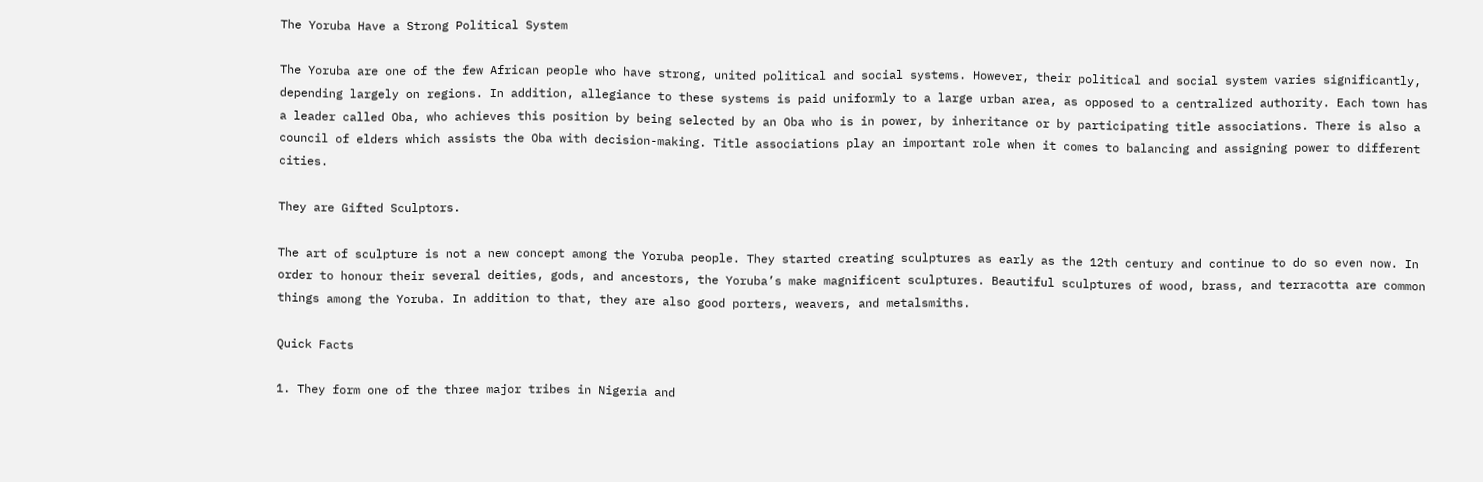The Yoruba Have a Strong Political System

The Yoruba are one of the few African people who have strong, united political and social systems. However, their political and social system varies significantly, depending largely on regions. In addition, allegiance to these systems is paid uniformly to a large urban area, as opposed to a centralized authority. Each town has a leader called Oba, who achieves this position by being selected by an Oba who is in power, by inheritance or by participating title associations. There is also a council of elders which assists the Oba with decision-making. Title associations play an important role when it comes to balancing and assigning power to different cities.

They are Gifted Sculptors.

The art of sculpture is not a new concept among the Yoruba people. They started creating sculptures as early as the 12th century and continue to do so even now. In order to honour their several deities, gods, and ancestors, the Yoruba’s make magnificent sculptures. Beautiful sculptures of wood, brass, and terracotta are common things among the Yoruba. In addition to that, they are also good porters, weavers, and metalsmiths.

Quick Facts

1. They form one of the three major tribes in Nigeria and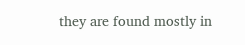they are found mostly in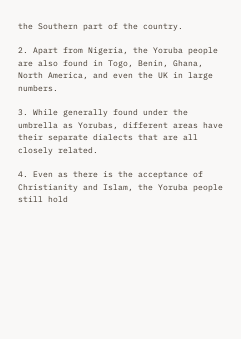the Southern part of the country.

2. Apart from Nigeria, the Yoruba people are also found in Togo, Benin, Ghana, North America, and even the UK in large numbers.

3. While generally found under the umbrella as Yorubas, different areas have their separate dialects that are all closely related.

4. Even as there is the acceptance of Christianity and Islam, the Yoruba people still hold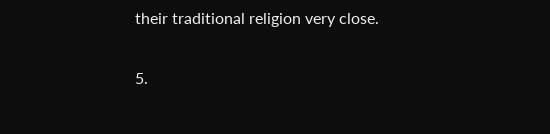their traditional religion very close.

5.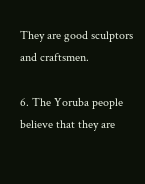They are good sculptors and craftsmen.

6. The Yoruba people believe that they are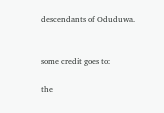descendants of Oduduwa.


some credit goes to:

the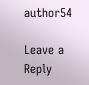author54

Leave a Reply